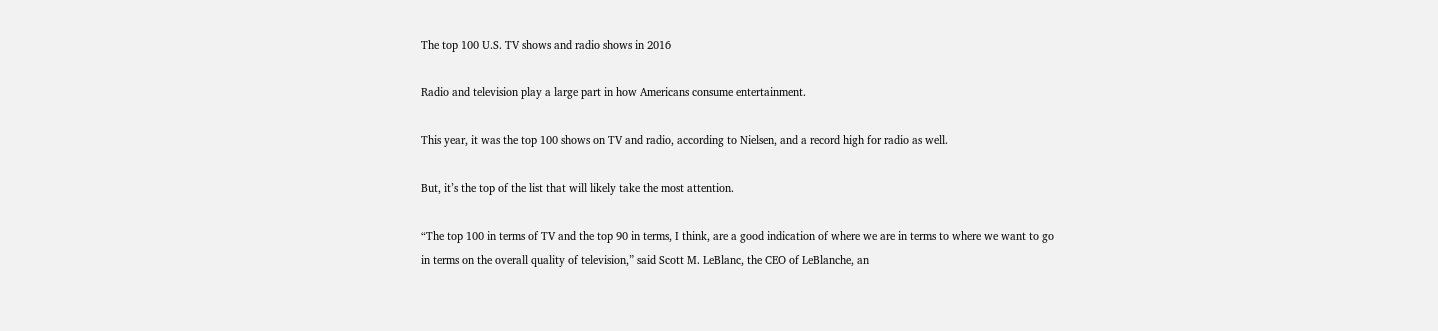The top 100 U.S. TV shows and radio shows in 2016

Radio and television play a large part in how Americans consume entertainment.

This year, it was the top 100 shows on TV and radio, according to Nielsen, and a record high for radio as well.

But, it’s the top of the list that will likely take the most attention.

“The top 100 in terms of TV and the top 90 in terms, I think, are a good indication of where we are in terms to where we want to go in terms on the overall quality of television,” said Scott M. LeBlanc, the CEO of LeBlanche, an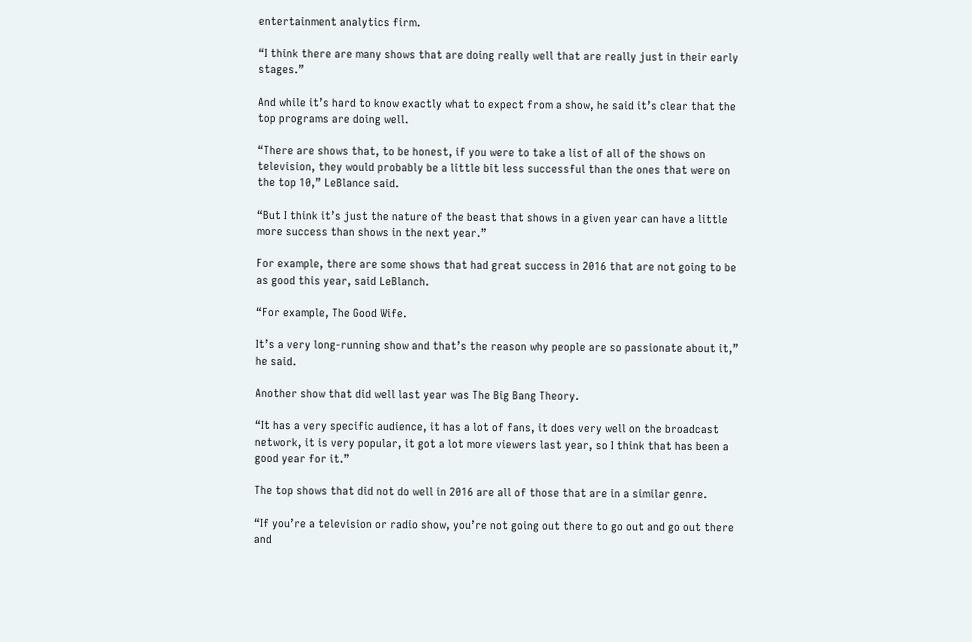entertainment analytics firm.

“I think there are many shows that are doing really well that are really just in their early stages.”

And while it’s hard to know exactly what to expect from a show, he said it’s clear that the top programs are doing well.

“There are shows that, to be honest, if you were to take a list of all of the shows on television, they would probably be a little bit less successful than the ones that were on the top 10,” LeBlance said.

“But I think it’s just the nature of the beast that shows in a given year can have a little more success than shows in the next year.”

For example, there are some shows that had great success in 2016 that are not going to be as good this year, said LeBlanch.

“For example, The Good Wife.

It’s a very long-running show and that’s the reason why people are so passionate about it,” he said.

Another show that did well last year was The Big Bang Theory.

“It has a very specific audience, it has a lot of fans, it does very well on the broadcast network, it is very popular, it got a lot more viewers last year, so I think that has been a good year for it.”

The top shows that did not do well in 2016 are all of those that are in a similar genre.

“If you’re a television or radio show, you’re not going out there to go out and go out there and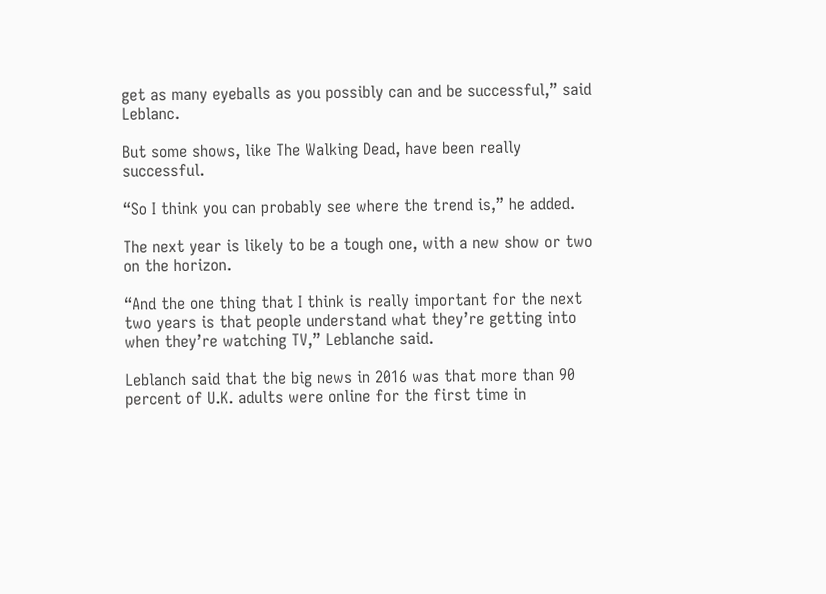get as many eyeballs as you possibly can and be successful,” said Leblanc.

But some shows, like The Walking Dead, have been really successful.

“So I think you can probably see where the trend is,” he added.

The next year is likely to be a tough one, with a new show or two on the horizon.

“And the one thing that I think is really important for the next two years is that people understand what they’re getting into when they’re watching TV,” Leblanche said.

Leblanch said that the big news in 2016 was that more than 90 percent of U.K. adults were online for the first time in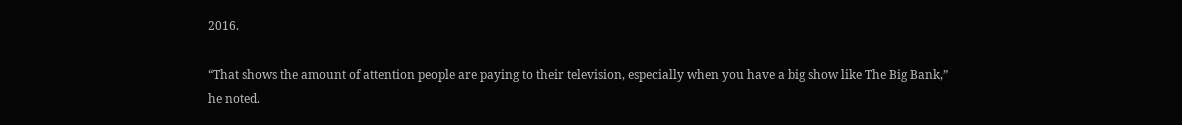2016.

“That shows the amount of attention people are paying to their television, especially when you have a big show like The Big Bank,” he noted.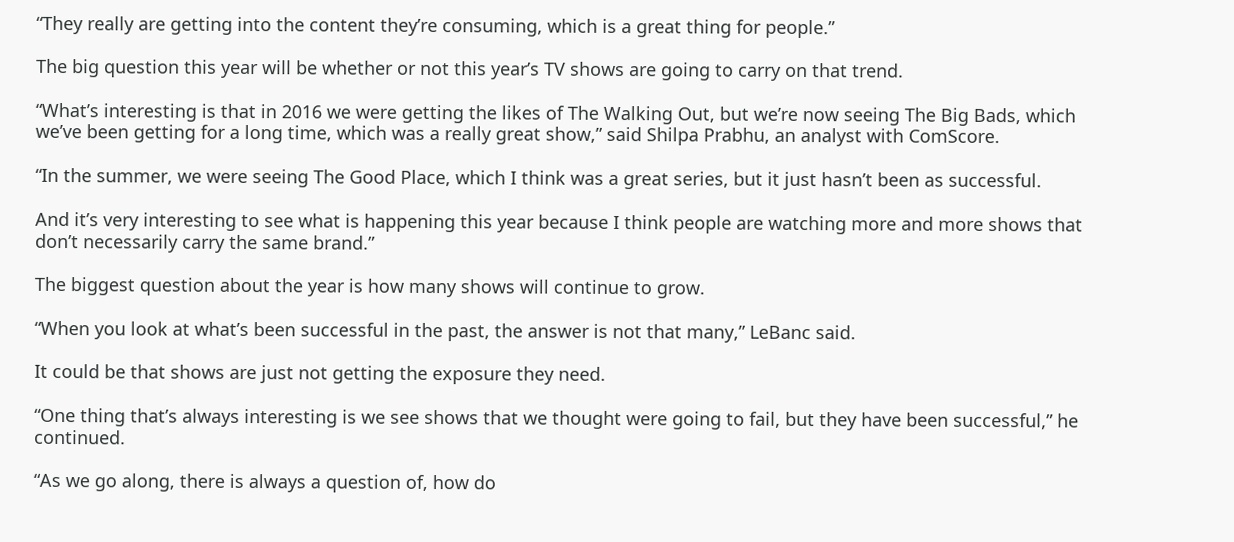“They really are getting into the content they’re consuming, which is a great thing for people.”

The big question this year will be whether or not this year’s TV shows are going to carry on that trend.

“What’s interesting is that in 2016 we were getting the likes of The Walking Out, but we’re now seeing The Big Bads, which we’ve been getting for a long time, which was a really great show,” said Shilpa Prabhu, an analyst with ComScore.

“In the summer, we were seeing The Good Place, which I think was a great series, but it just hasn’t been as successful.

And it’s very interesting to see what is happening this year because I think people are watching more and more shows that don’t necessarily carry the same brand.”

The biggest question about the year is how many shows will continue to grow.

“When you look at what’s been successful in the past, the answer is not that many,” LeBanc said.

It could be that shows are just not getting the exposure they need.

“One thing that’s always interesting is we see shows that we thought were going to fail, but they have been successful,” he continued.

“As we go along, there is always a question of, how do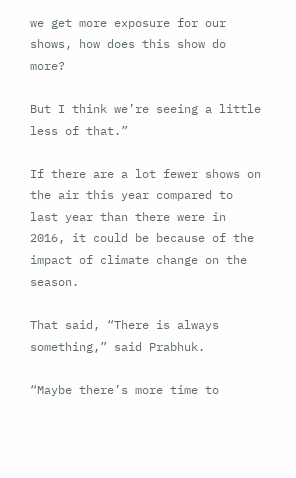we get more exposure for our shows, how does this show do more?

But I think we’re seeing a little less of that.”

If there are a lot fewer shows on the air this year compared to last year than there were in 2016, it could be because of the impact of climate change on the season.

That said, “There is always something,” said Prabhuk.

“Maybe there’s more time to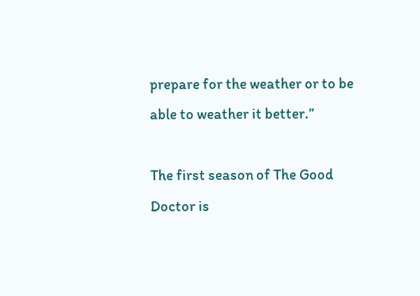prepare for the weather or to be able to weather it better.”

The first season of The Good Doctor is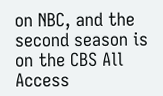on NBC, and the second season is on the CBS All Access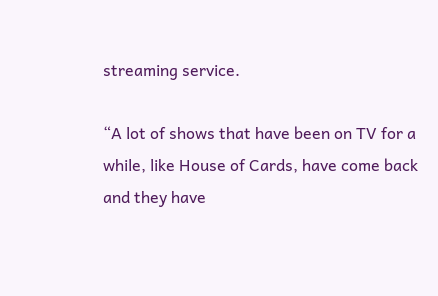streaming service.

“A lot of shows that have been on TV for a while, like House of Cards, have come back and they have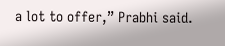a lot to offer,” Prabhi said.